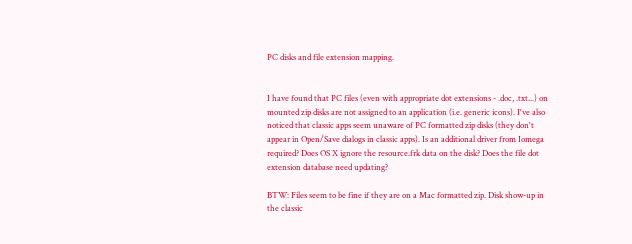PC disks and file extension mapping.


I have found that PC files (even with appropriate dot extensions - .doc, .txt...) on mounted zip disks are not assigned to an application (i.e. generic icons). I've also noticed that classic apps seem unaware of PC formatted zip disks (they don't appear in Open/Save dialogs in classic apps). Is an additional driver from Iomega required? Does OS X ignore the resource.frk data on the disk? Does the file dot extension database need updating?

BTW: Files seem to be fine if they are on a Mac formatted zip. Disk show-up in the classic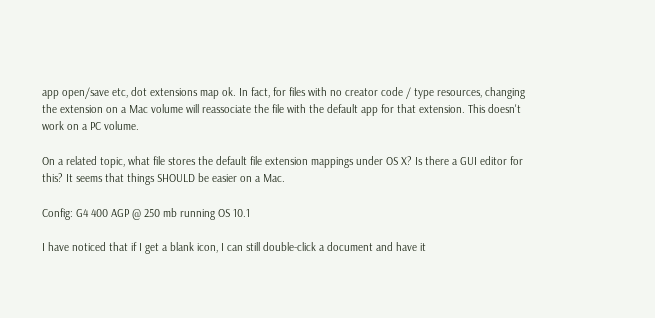app open/save etc, dot extensions map ok. In fact, for files with no creator code / type resources, changing the extension on a Mac volume will reassociate the file with the default app for that extension. This doesn't work on a PC volume.

On a related topic, what file stores the default file extension mappings under OS X? Is there a GUI editor for this? It seems that things SHOULD be easier on a Mac.

Config: G4 400 AGP @ 250 mb running OS 10.1

I have noticed that if I get a blank icon, I can still double-click a document and have it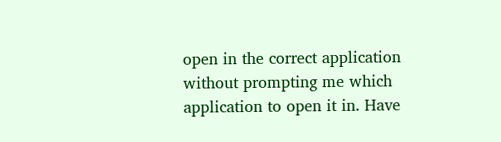open in the correct application without prompting me which application to open it in. Have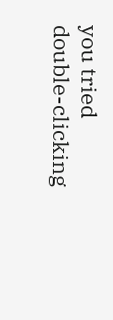you tried double-clicking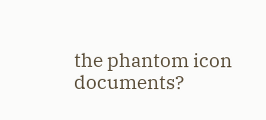the phantom icon documents?